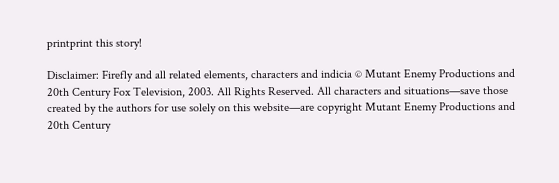printprint this story!

Disclaimer: Firefly and all related elements, characters and indicia © Mutant Enemy Productions and 20th Century Fox Television, 2003. All Rights Reserved. All characters and situations—save those created by the authors for use solely on this website—are copyright Mutant Enemy Productions and 20th Century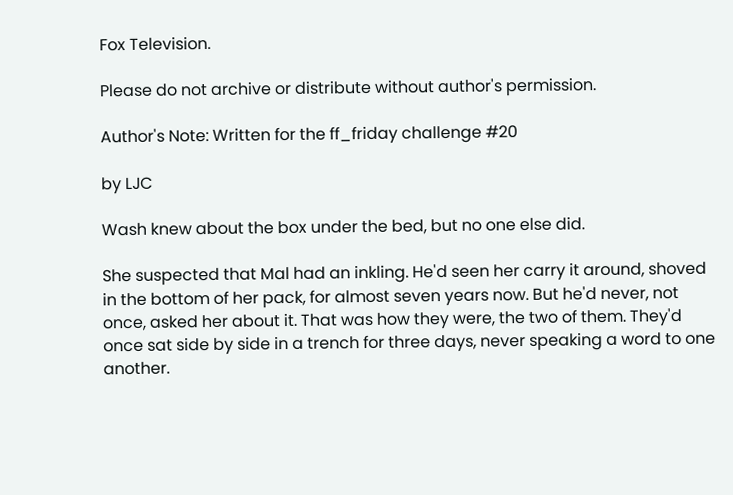Fox Television.

Please do not archive or distribute without author's permission.

Author's Note: Written for the ff_friday challenge #20

by LJC

Wash knew about the box under the bed, but no one else did.

She suspected that Mal had an inkling. He'd seen her carry it around, shoved in the bottom of her pack, for almost seven years now. But he'd never, not once, asked her about it. That was how they were, the two of them. They'd once sat side by side in a trench for three days, never speaking a word to one another.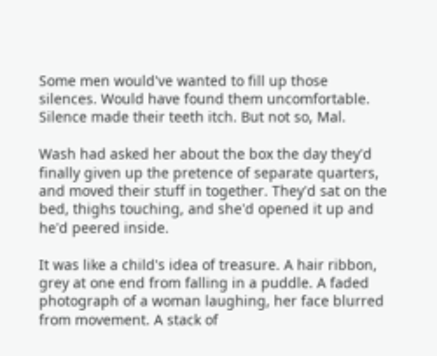Some men would've wanted to fill up those silences. Would have found them uncomfortable. Silence made their teeth itch. But not so, Mal.

Wash had asked her about the box the day they'd finally given up the pretence of separate quarters, and moved their stuff in together. They'd sat on the bed, thighs touching, and she'd opened it up and he'd peered inside.

It was like a child's idea of treasure. A hair ribbon, grey at one end from falling in a puddle. A faded photograph of a woman laughing, her face blurred from movement. A stack of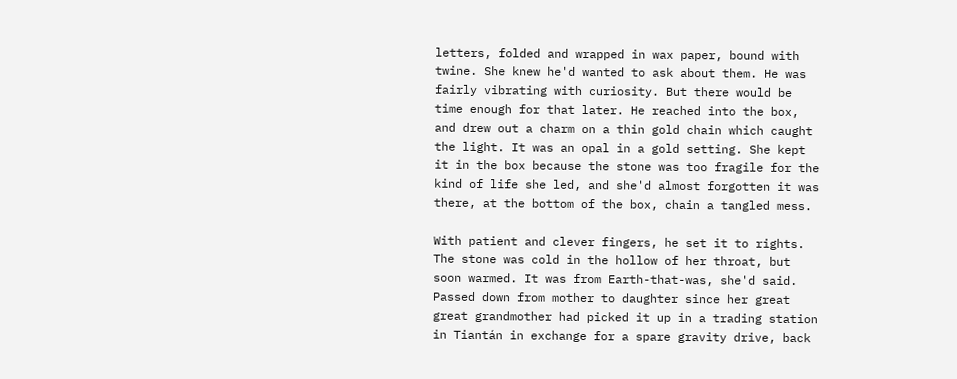letters, folded and wrapped in wax paper, bound with twine. She knew he'd wanted to ask about them. He was fairly vibrating with curiosity. But there would be time enough for that later. He reached into the box, and drew out a charm on a thin gold chain which caught the light. It was an opal in a gold setting. She kept it in the box because the stone was too fragile for the kind of life she led, and she'd almost forgotten it was there, at the bottom of the box, chain a tangled mess.

With patient and clever fingers, he set it to rights. The stone was cold in the hollow of her throat, but soon warmed. It was from Earth-that-was, she'd said. Passed down from mother to daughter since her great great grandmother had picked it up in a trading station in Tiantán in exchange for a spare gravity drive, back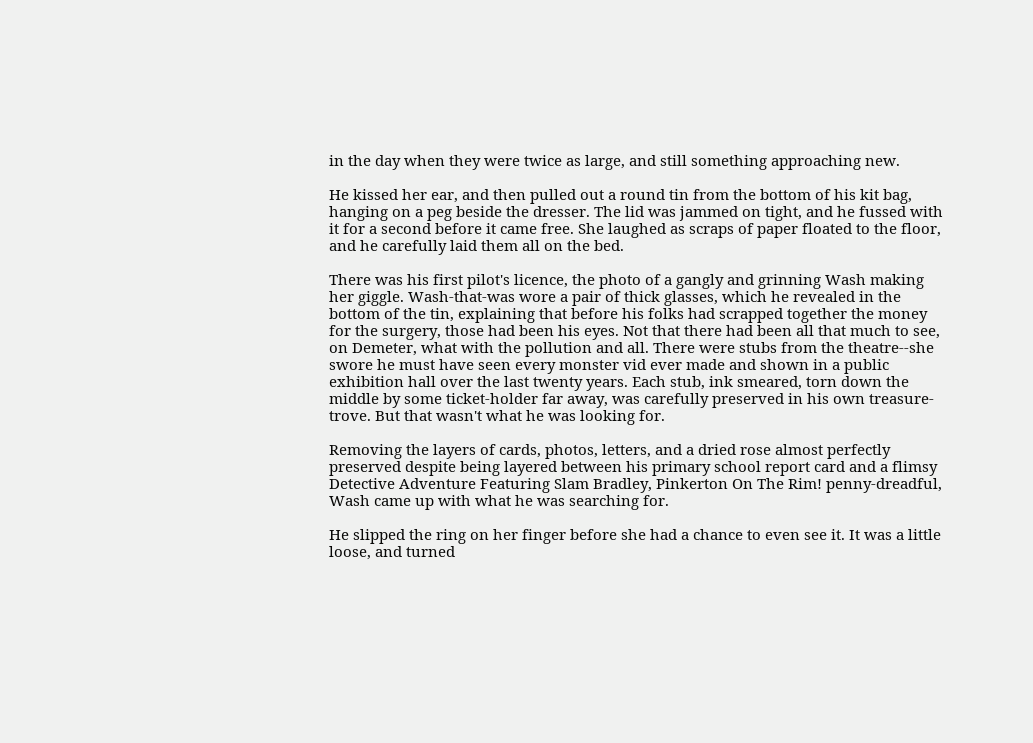in the day when they were twice as large, and still something approaching new.

He kissed her ear, and then pulled out a round tin from the bottom of his kit bag, hanging on a peg beside the dresser. The lid was jammed on tight, and he fussed with it for a second before it came free. She laughed as scraps of paper floated to the floor, and he carefully laid them all on the bed.

There was his first pilot's licence, the photo of a gangly and grinning Wash making her giggle. Wash-that-was wore a pair of thick glasses, which he revealed in the bottom of the tin, explaining that before his folks had scrapped together the money for the surgery, those had been his eyes. Not that there had been all that much to see, on Demeter, what with the pollution and all. There were stubs from the theatre--she swore he must have seen every monster vid ever made and shown in a public exhibition hall over the last twenty years. Each stub, ink smeared, torn down the middle by some ticket-holder far away, was carefully preserved in his own treasure-trove. But that wasn't what he was looking for.

Removing the layers of cards, photos, letters, and a dried rose almost perfectly preserved despite being layered between his primary school report card and a flimsy Detective Adventure Featuring Slam Bradley, Pinkerton On The Rim! penny-dreadful, Wash came up with what he was searching for.

He slipped the ring on her finger before she had a chance to even see it. It was a little loose, and turned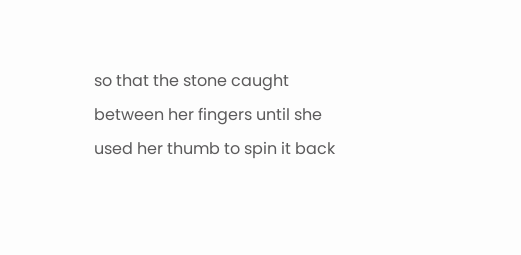so that the stone caught between her fingers until she used her thumb to spin it back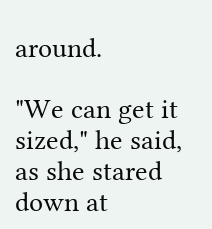around.

"We can get it sized," he said, as she stared down at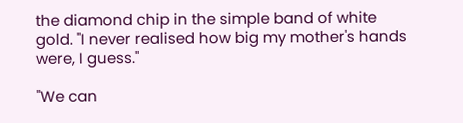the diamond chip in the simple band of white gold. "I never realised how big my mother's hands were, I guess."

"We can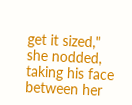get it sized," she nodded, taking his face between her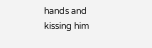hands and kissing him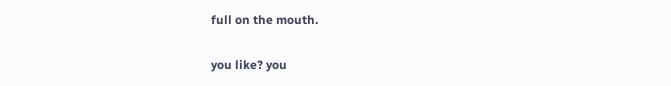full on the mouth.


you like? you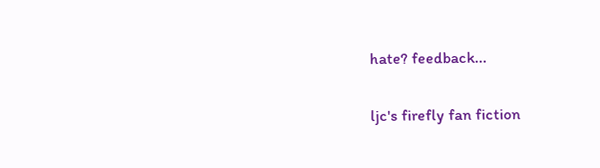hate? feedback...

ljc's firefly fan fiction